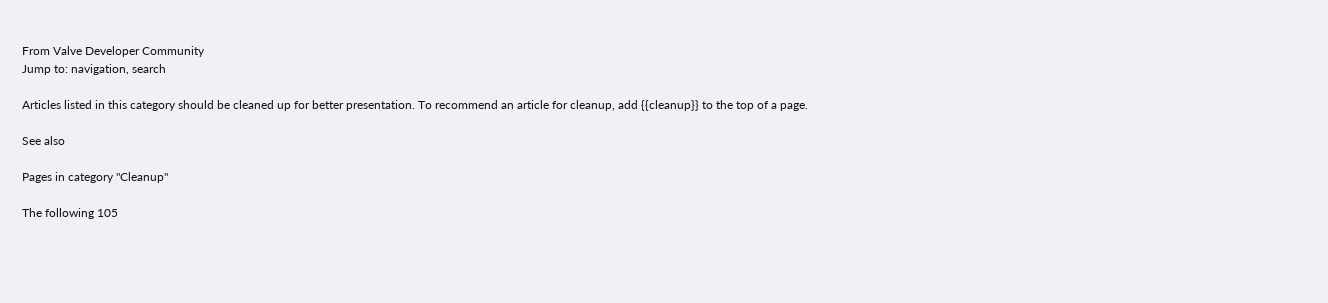From Valve Developer Community
Jump to: navigation, search

Articles listed in this category should be cleaned up for better presentation. To recommend an article for cleanup, add {{cleanup}} to the top of a page.

See also

Pages in category "Cleanup"

The following 105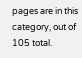pages are in this category, out of 105 total.